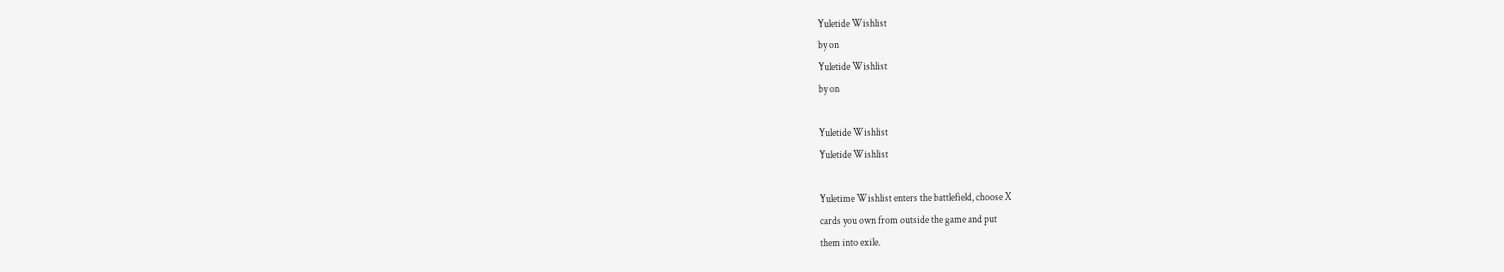Yuletide Wishlist
by on
Yuletide Wishlist
by on

Yuletide Wishlist
Yuletide Wishlist

Yuletime Wishlist enters the battlefield, choose X
cards you own from outside the game and put
them into exile.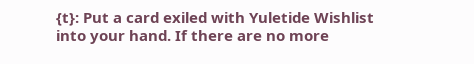{t}: Put a card exiled with Yuletide Wishlist
into your hand. If there are no more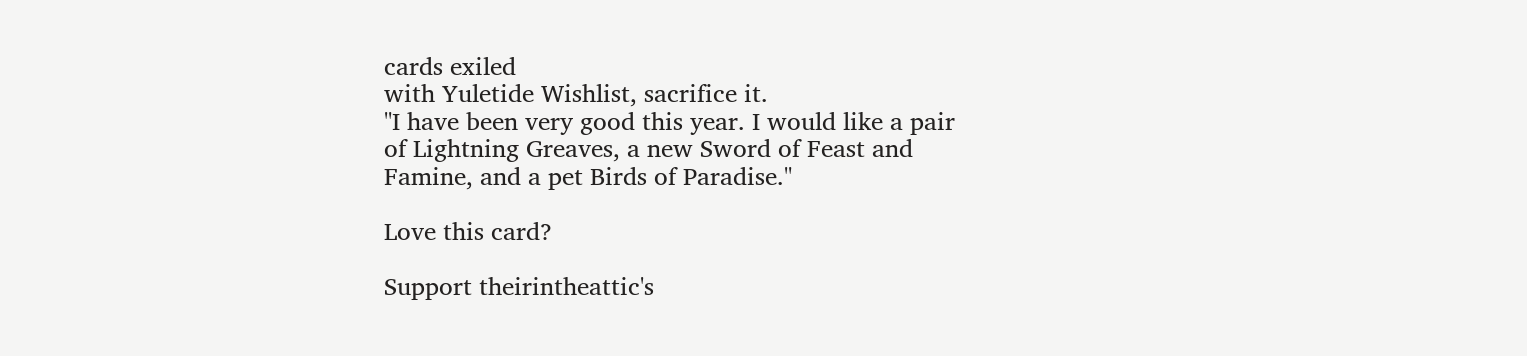cards exiled
with Yuletide Wishlist, sacrifice it.
"I have been very good this year. I would like a pair
of Lightning Greaves, a new Sword of Feast and
Famine, and a pet Birds of Paradise."

Love this card?

Support theirintheattic's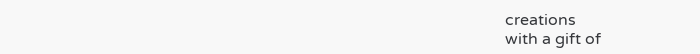creations
with a gift of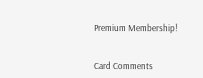Premium Membership!


Card Comments